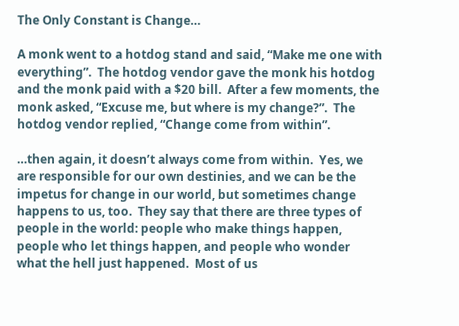The Only Constant is Change…

A monk went to a hotdog stand and said, “Make me one with everything”.  The hotdog vendor gave the monk his hotdog and the monk paid with a $20 bill.  After a few moments, the monk asked, “Excuse me, but where is my change?”.  The hotdog vendor replied, “Change come from within”.

…then again, it doesn’t always come from within.  Yes, we are responsible for our own destinies, and we can be the impetus for change in our world, but sometimes change happens to us, too.  They say that there are three types of people in the world: people who make things happen, people who let things happen, and people who wonder what the hell just happened.  Most of us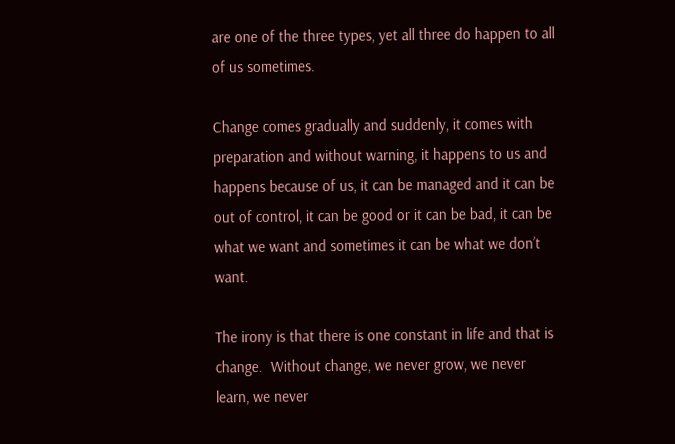are one of the three types, yet all three do happen to all of us sometimes.

Change comes gradually and suddenly, it comes with preparation and without warning, it happens to us and happens because of us, it can be managed and it can be out of control, it can be good or it can be bad, it can be what we want and sometimes it can be what we don’t want.

The irony is that there is one constant in life and that is change.  Without change, we never grow, we never learn, we never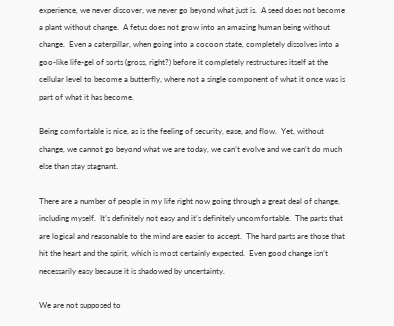experience, we never discover, we never go beyond what just is.  A seed does not become a plant without change.  A fetus does not grow into an amazing human being without change.  Even a caterpillar, when going into a cocoon state, completely dissolves into a goo-like life-gel of sorts (gross, right?) before it completely restructures itself at the cellular level to become a butterfly, where not a single component of what it once was is part of what it has become.

Being comfortable is nice, as is the feeling of security, ease, and flow.  Yet, without change, we cannot go beyond what we are today, we can’t evolve and we can’t do much else than stay stagnant.

There are a number of people in my life right now going through a great deal of change, including myself.  It’s definitely not easy and it’s definitely uncomfortable.  The parts that are logical and reasonable to the mind are easier to accept.  The hard parts are those that hit the heart and the spirit, which is most certainly expected.  Even good change isn’t necessarily easy because it is shadowed by uncertainty.

We are not supposed to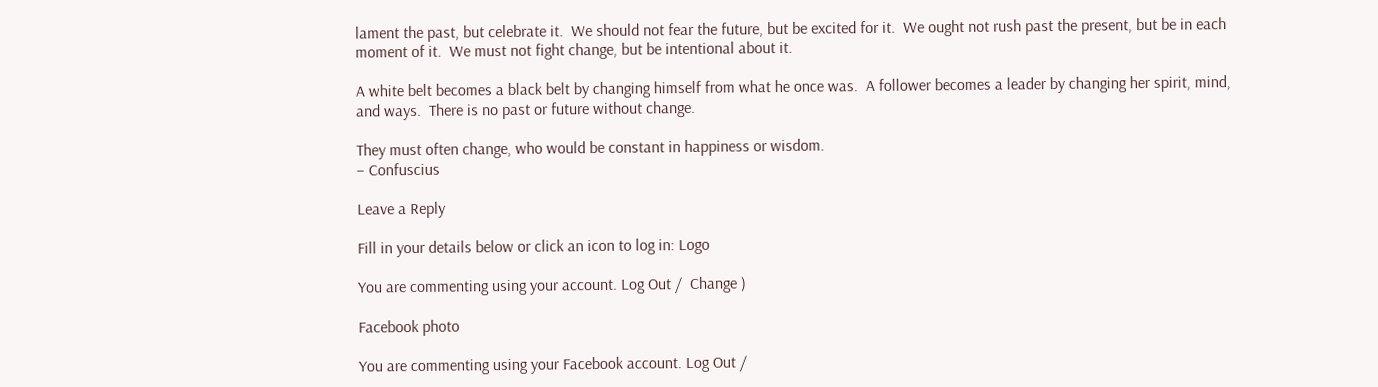lament the past, but celebrate it.  We should not fear the future, but be excited for it.  We ought not rush past the present, but be in each moment of it.  We must not fight change, but be intentional about it.

A white belt becomes a black belt by changing himself from what he once was.  A follower becomes a leader by changing her spirit, mind, and ways.  There is no past or future without change.

They must often change, who would be constant in happiness or wisdom.
– Confuscius

Leave a Reply

Fill in your details below or click an icon to log in: Logo

You are commenting using your account. Log Out /  Change )

Facebook photo

You are commenting using your Facebook account. Log Out /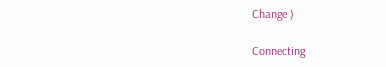Change )

Connecting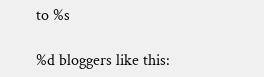to %s

%d bloggers like this: